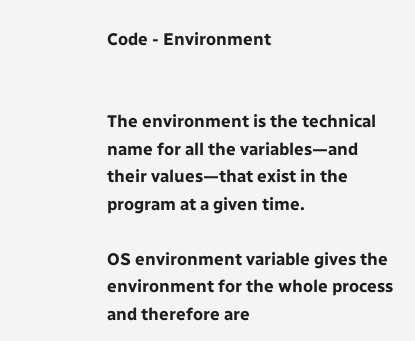Code - Environment


The environment is the technical name for all the variables—and their values—that exist in the program at a given time.

OS environment variable gives the environment for the whole process and therefore are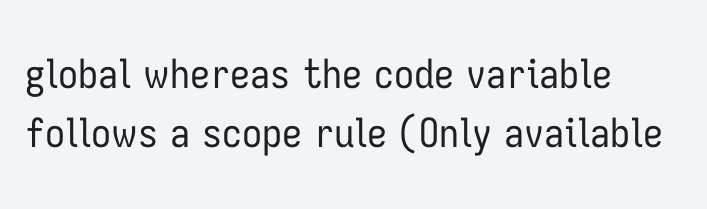global whereas the code variable follows a scope rule (Only available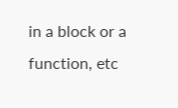in a block or a function, etc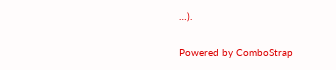…).

Powered by ComboStrap